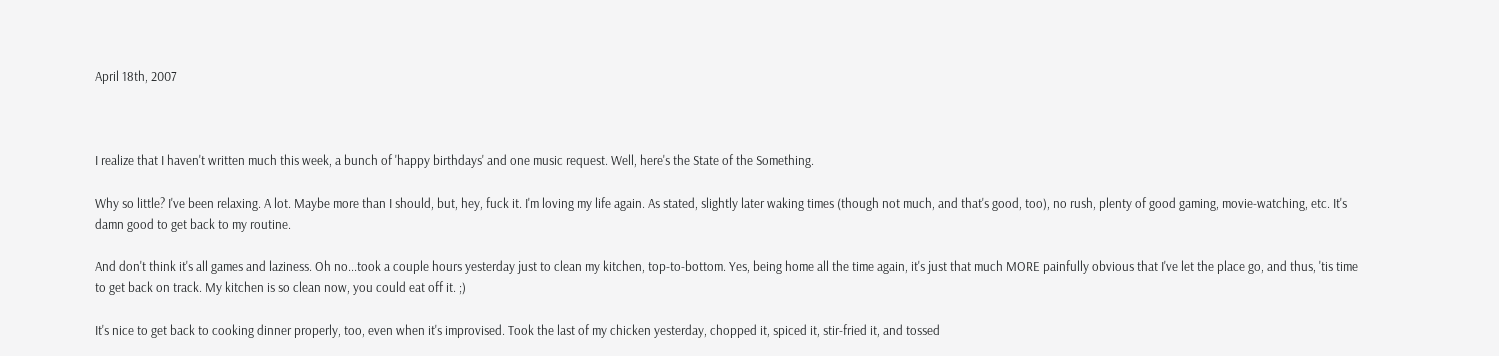April 18th, 2007



I realize that I haven't written much this week, a bunch of 'happy birthdays' and one music request. Well, here's the State of the Something.

Why so little? I've been relaxing. A lot. Maybe more than I should, but, hey, fuck it. I'm loving my life again. As stated, slightly later waking times (though not much, and that's good, too), no rush, plenty of good gaming, movie-watching, etc. It's damn good to get back to my routine.

And don't think it's all games and laziness. Oh no...took a couple hours yesterday just to clean my kitchen, top-to-bottom. Yes, being home all the time again, it's just that much MORE painfully obvious that I've let the place go, and thus, 'tis time to get back on track. My kitchen is so clean now, you could eat off it. ;)

It's nice to get back to cooking dinner properly, too, even when it's improvised. Took the last of my chicken yesterday, chopped it, spiced it, stir-fried it, and tossed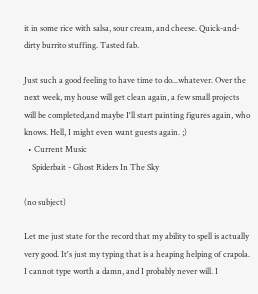it in some rice with salsa, sour cream, and cheese. Quick-and-dirty burrito stuffing. Tasted fab.

Just such a good feeling to have time to do...whatever. Over the next week, my house will get clean again, a few small projects will be completed,and maybe I'll start painting figures again, who knows. Hell, I might even want guests again. ;)
  • Current Music
    Spiderbait - Ghost Riders In The Sky

(no subject)

Let me just state for the record that my ability to spell is actually very good. It's just my typing that is a heaping helping of crapola. I cannot type worth a damn, and I probably never will. I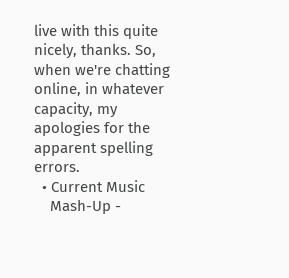live with this quite nicely, thanks. So, when we're chatting online, in whatever capacity, my apologies for the apparent spelling errors.
  • Current Music
    Mash-Up -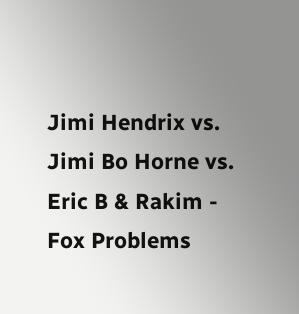Jimi Hendrix vs. Jimi Bo Horne vs. Eric B & Rakim - Fox Problems